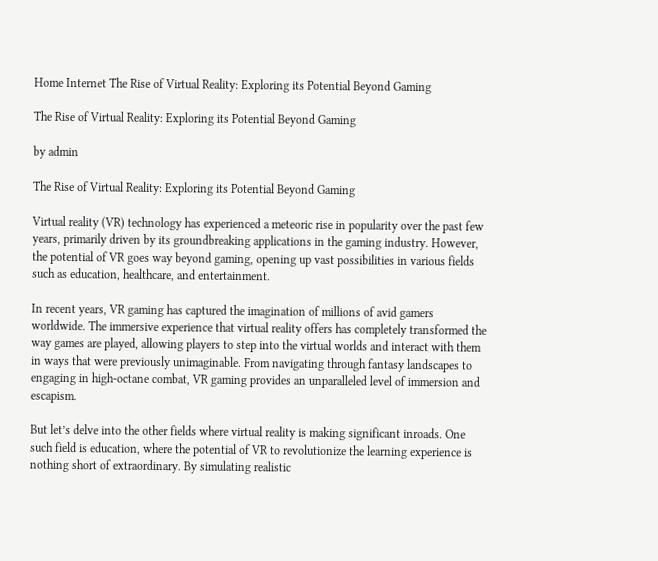Home Internet The Rise of Virtual Reality: Exploring its Potential Beyond Gaming

The Rise of Virtual Reality: Exploring its Potential Beyond Gaming

by admin

The Rise of Virtual Reality: Exploring its Potential Beyond Gaming

Virtual reality (VR) technology has experienced a meteoric rise in popularity over the past few years, primarily driven by its groundbreaking applications in the gaming industry. However, the potential of VR goes way beyond gaming, opening up vast possibilities in various fields such as education, healthcare, and entertainment.

In recent years, VR gaming has captured the imagination of millions of avid gamers worldwide. The immersive experience that virtual reality offers has completely transformed the way games are played, allowing players to step into the virtual worlds and interact with them in ways that were previously unimaginable. From navigating through fantasy landscapes to engaging in high-octane combat, VR gaming provides an unparalleled level of immersion and escapism.

But let’s delve into the other fields where virtual reality is making significant inroads. One such field is education, where the potential of VR to revolutionize the learning experience is nothing short of extraordinary. By simulating realistic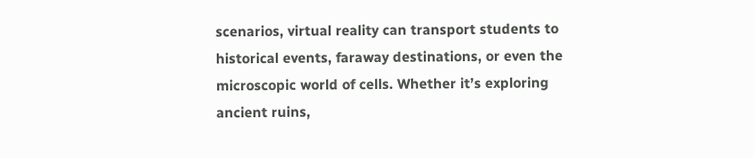scenarios, virtual reality can transport students to historical events, faraway destinations, or even the microscopic world of cells. Whether it’s exploring ancient ruins,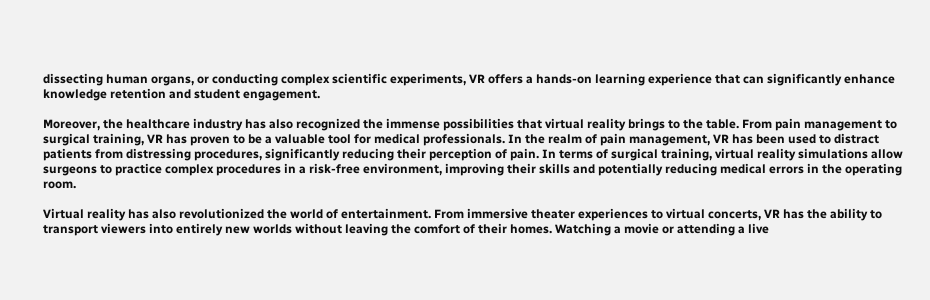dissecting human organs, or conducting complex scientific experiments, VR offers a hands-on learning experience that can significantly enhance knowledge retention and student engagement.

Moreover, the healthcare industry has also recognized the immense possibilities that virtual reality brings to the table. From pain management to surgical training, VR has proven to be a valuable tool for medical professionals. In the realm of pain management, VR has been used to distract patients from distressing procedures, significantly reducing their perception of pain. In terms of surgical training, virtual reality simulations allow surgeons to practice complex procedures in a risk-free environment, improving their skills and potentially reducing medical errors in the operating room.

Virtual reality has also revolutionized the world of entertainment. From immersive theater experiences to virtual concerts, VR has the ability to transport viewers into entirely new worlds without leaving the comfort of their homes. Watching a movie or attending a live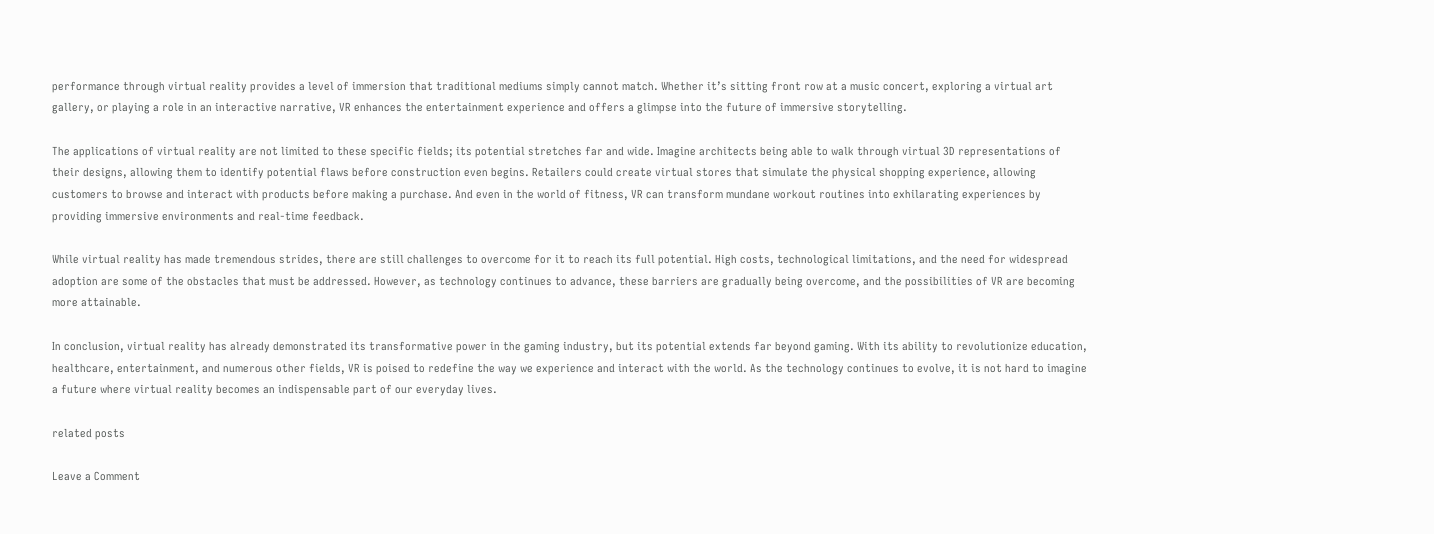performance through virtual reality provides a level of immersion that traditional mediums simply cannot match. Whether it’s sitting front row at a music concert, exploring a virtual art gallery, or playing a role in an interactive narrative, VR enhances the entertainment experience and offers a glimpse into the future of immersive storytelling.

The applications of virtual reality are not limited to these specific fields; its potential stretches far and wide. Imagine architects being able to walk through virtual 3D representations of their designs, allowing them to identify potential flaws before construction even begins. Retailers could create virtual stores that simulate the physical shopping experience, allowing customers to browse and interact with products before making a purchase. And even in the world of fitness, VR can transform mundane workout routines into exhilarating experiences by providing immersive environments and real-time feedback.

While virtual reality has made tremendous strides, there are still challenges to overcome for it to reach its full potential. High costs, technological limitations, and the need for widespread adoption are some of the obstacles that must be addressed. However, as technology continues to advance, these barriers are gradually being overcome, and the possibilities of VR are becoming more attainable.

In conclusion, virtual reality has already demonstrated its transformative power in the gaming industry, but its potential extends far beyond gaming. With its ability to revolutionize education, healthcare, entertainment, and numerous other fields, VR is poised to redefine the way we experience and interact with the world. As the technology continues to evolve, it is not hard to imagine a future where virtual reality becomes an indispensable part of our everyday lives.

related posts

Leave a Comment